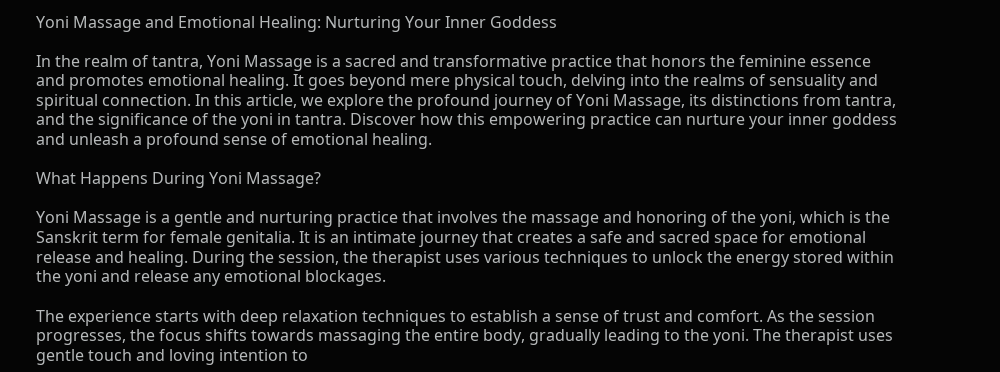Yoni Massage and Emotional Healing: Nurturing Your Inner Goddess

In the realm of tantra, Yoni Massage is a sacred and transformative practice that honors the feminine essence and promotes emotional healing. It goes beyond mere physical touch, delving into the realms of sensuality and spiritual connection. In this article, we explore the profound journey of Yoni Massage, its distinctions from tantra, and the significance of the yoni in tantra. Discover how this empowering practice can nurture your inner goddess and unleash a profound sense of emotional healing.

What Happens During Yoni Massage?

Yoni Massage is a gentle and nurturing practice that involves the massage and honoring of the yoni, which is the Sanskrit term for female genitalia. It is an intimate journey that creates a safe and sacred space for emotional release and healing. During the session, the therapist uses various techniques to unlock the energy stored within the yoni and release any emotional blockages.

The experience starts with deep relaxation techniques to establish a sense of trust and comfort. As the session progresses, the focus shifts towards massaging the entire body, gradually leading to the yoni. The therapist uses gentle touch and loving intention to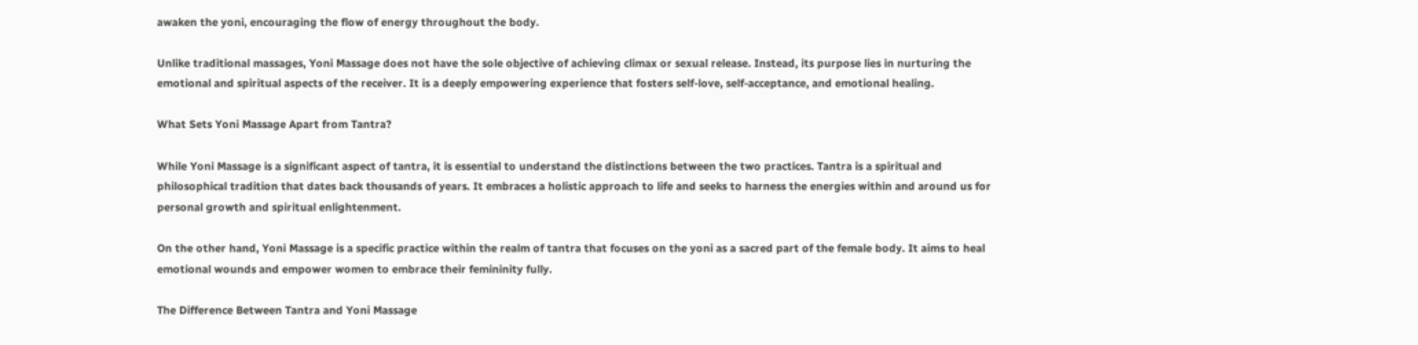awaken the yoni, encouraging the flow of energy throughout the body.

Unlike traditional massages, Yoni Massage does not have the sole objective of achieving climax or sexual release. Instead, its purpose lies in nurturing the emotional and spiritual aspects of the receiver. It is a deeply empowering experience that fosters self-love, self-acceptance, and emotional healing.

What Sets Yoni Massage Apart from Tantra?

While Yoni Massage is a significant aspect of tantra, it is essential to understand the distinctions between the two practices. Tantra is a spiritual and philosophical tradition that dates back thousands of years. It embraces a holistic approach to life and seeks to harness the energies within and around us for personal growth and spiritual enlightenment.

On the other hand, Yoni Massage is a specific practice within the realm of tantra that focuses on the yoni as a sacred part of the female body. It aims to heal emotional wounds and empower women to embrace their femininity fully.

The Difference Between Tantra and Yoni Massage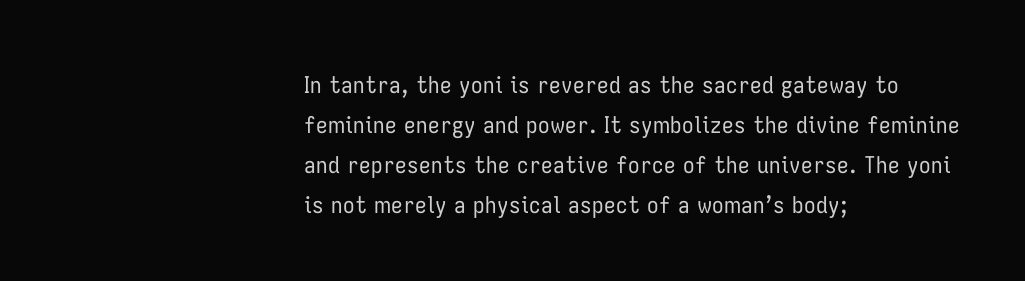In tantra, the yoni is revered as the sacred gateway to feminine energy and power. It symbolizes the divine feminine and represents the creative force of the universe. The yoni is not merely a physical aspect of a woman’s body;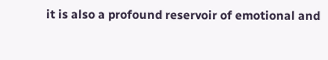it is also a profound reservoir of emotional and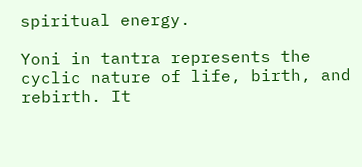spiritual energy.

Yoni in tantra represents the cyclic nature of life, birth, and rebirth. It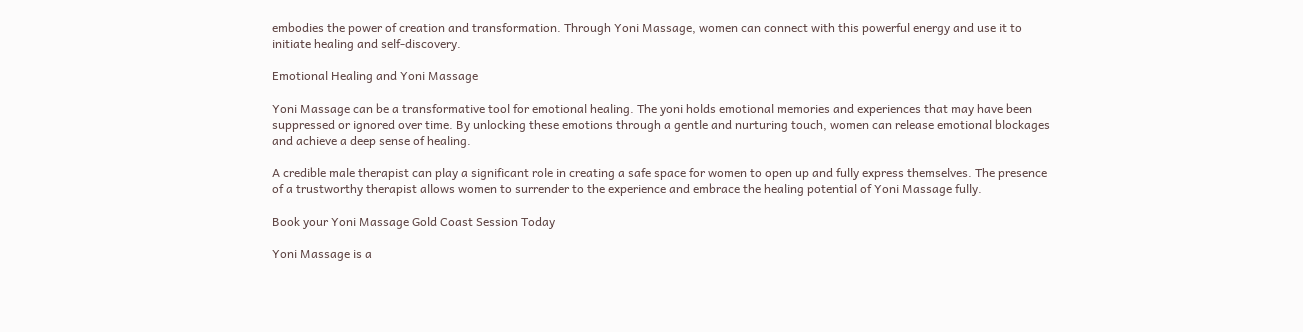embodies the power of creation and transformation. Through Yoni Massage, women can connect with this powerful energy and use it to initiate healing and self-discovery.

Emotional Healing and Yoni Massage

Yoni Massage can be a transformative tool for emotional healing. The yoni holds emotional memories and experiences that may have been suppressed or ignored over time. By unlocking these emotions through a gentle and nurturing touch, women can release emotional blockages and achieve a deep sense of healing.

A credible male therapist can play a significant role in creating a safe space for women to open up and fully express themselves. The presence of a trustworthy therapist allows women to surrender to the experience and embrace the healing potential of Yoni Massage fully.

Book your Yoni Massage Gold Coast Session Today

Yoni Massage is a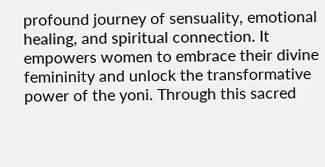profound journey of sensuality, emotional healing, and spiritual connection. It empowers women to embrace their divine femininity and unlock the transformative power of the yoni. Through this sacred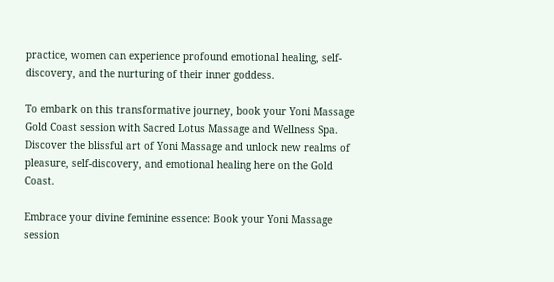practice, women can experience profound emotional healing, self-discovery, and the nurturing of their inner goddess.

To embark on this transformative journey, book your Yoni Massage Gold Coast session with Sacred Lotus Massage and Wellness Spa. Discover the blissful art of Yoni Massage and unlock new realms of pleasure, self-discovery, and emotional healing here on the Gold Coast.

Embrace your divine feminine essence: Book your Yoni Massage session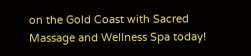on the Gold Coast with Sacred Massage and Wellness Spa today!